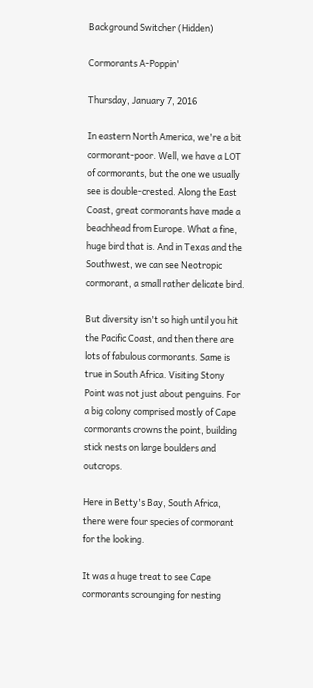Background Switcher (Hidden)

Cormorants A-Poppin'

Thursday, January 7, 2016

In eastern North America, we're a bit cormorant-poor. Well, we have a LOT of cormorants, but the one we usually see is double-crested. Along the East Coast, great cormorants have made a beachhead from Europe. What a fine, huge bird that is. And in Texas and the Southwest, we can see Neotropic cormorant, a small rather delicate bird.

But diversity isn't so high until you hit the Pacific Coast, and then there are lots of fabulous cormorants. Same is true in South Africa. Visiting Stony Point was not just about penguins. For a big colony comprised mostly of Cape cormorants crowns the point, building stick nests on large boulders and outcrops.

Here in Betty's Bay, South Africa, there were four species of cormorant for the looking.

It was a huge treat to see Cape cormorants scrounging for nesting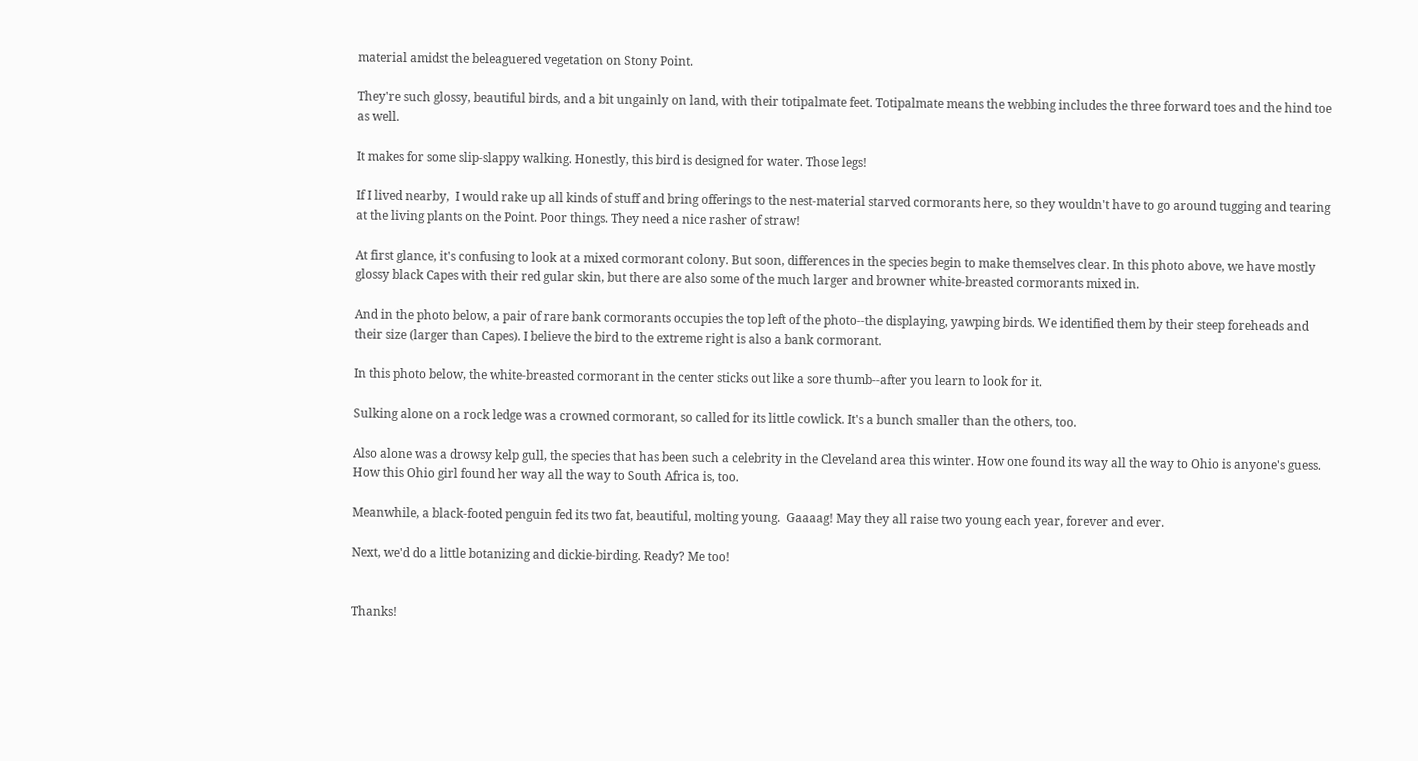material amidst the beleaguered vegetation on Stony Point.

They're such glossy, beautiful birds, and a bit ungainly on land, with their totipalmate feet. Totipalmate means the webbing includes the three forward toes and the hind toe as well.

It makes for some slip-slappy walking. Honestly, this bird is designed for water. Those legs!

If I lived nearby,  I would rake up all kinds of stuff and bring offerings to the nest-material starved cormorants here, so they wouldn't have to go around tugging and tearing at the living plants on the Point. Poor things. They need a nice rasher of straw!

At first glance, it's confusing to look at a mixed cormorant colony. But soon, differences in the species begin to make themselves clear. In this photo above, we have mostly glossy black Capes with their red gular skin, but there are also some of the much larger and browner white-breasted cormorants mixed in.

And in the photo below, a pair of rare bank cormorants occupies the top left of the photo--the displaying, yawping birds. We identified them by their steep foreheads and their size (larger than Capes). I believe the bird to the extreme right is also a bank cormorant.

In this photo below, the white-breasted cormorant in the center sticks out like a sore thumb--after you learn to look for it.

Sulking alone on a rock ledge was a crowned cormorant, so called for its little cowlick. It's a bunch smaller than the others, too.

Also alone was a drowsy kelp gull, the species that has been such a celebrity in the Cleveland area this winter. How one found its way all the way to Ohio is anyone's guess. How this Ohio girl found her way all the way to South Africa is, too.

Meanwhile, a black-footed penguin fed its two fat, beautiful, molting young.  Gaaaag! May they all raise two young each year, forever and ever.

Next, we'd do a little botanizing and dickie-birding. Ready? Me too!


Thanks!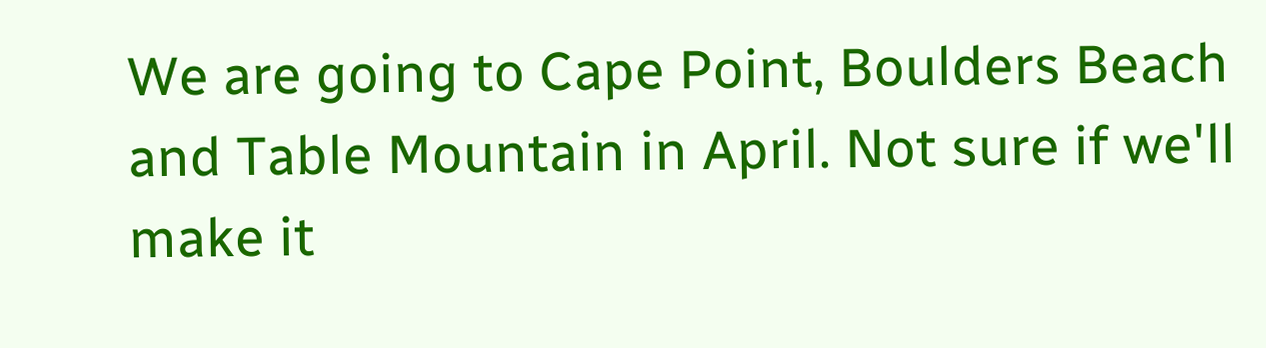We are going to Cape Point, Boulders Beach and Table Mountain in April. Not sure if we'll make it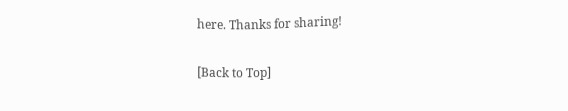here. Thanks for sharing!


[Back to Top]